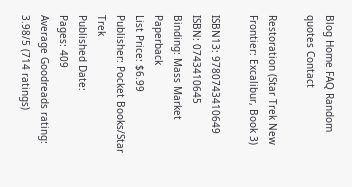Blog Home FAQ Random quotes Contact

Restoration (Star Trek New Frontier: Excalibur, Book 3)

ISBN13: 9780743410649
ISBN: 0743410645
Binding: Mass Market Paperback
List Price: $6.99
Publisher: Pocket Books/Star Trek
Published Date:
Pages: 409
Average Goodreads rating: 3.98/5 (714 ratings)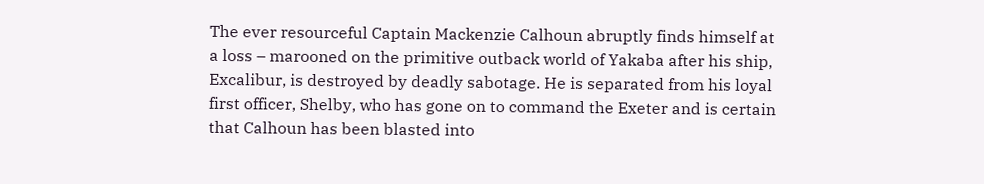The ever resourceful Captain Mackenzie Calhoun abruptly finds himself at a loss – marooned on the primitive outback world of Yakaba after his ship, Excalibur, is destroyed by deadly sabotage. He is separated from his loyal first officer, Shelby, who has gone on to command the Exeter and is certain that Calhoun has been blasted into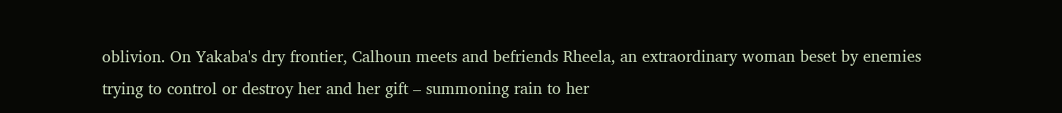oblivion. On Yakaba's dry frontier, Calhoun meets and befriends Rheela, an extraordinary woman beset by enemies trying to control or destroy her and her gift – summoning rain to her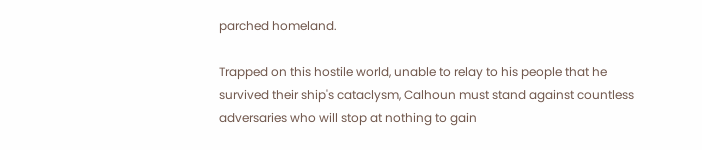parched homeland.

Trapped on this hostile world, unable to relay to his people that he survived their ship's cataclysm, Calhoun must stand against countless adversaries who will stop at nothing to gain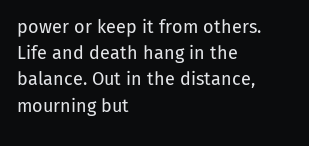power or keep it from others. Life and death hang in the balance. Out in the distance, mourning but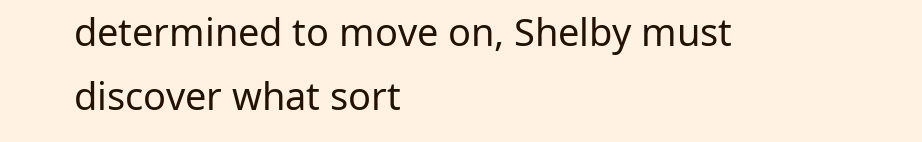determined to move on, Shelby must discover what sort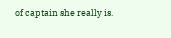of captain she really is.